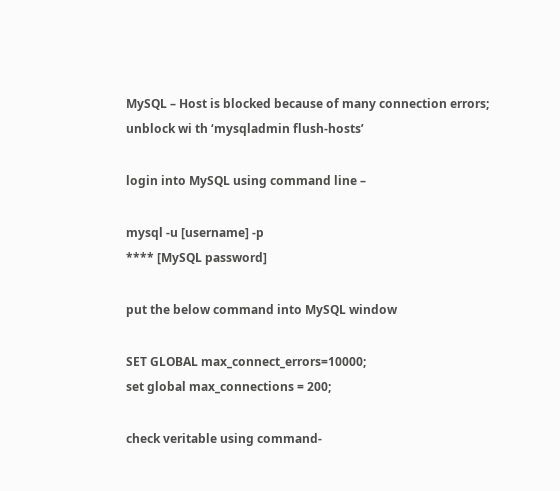MySQL – Host is blocked because of many connection errors; unblock wi th ‘mysqladmin flush-hosts’

login into MySQL using command line –

mysql -u [username] -p
**** [MySQL password]

put the below command into MySQL window

SET GLOBAL max_connect_errors=10000;
set global max_connections = 200;

check veritable using command-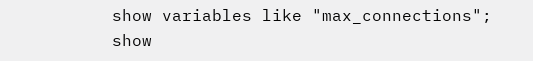show variables like "max_connections";
show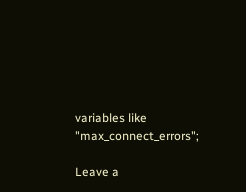variables like "max_connect_errors";

Leave a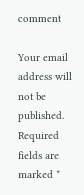comment

Your email address will not be published. Required fields are marked *